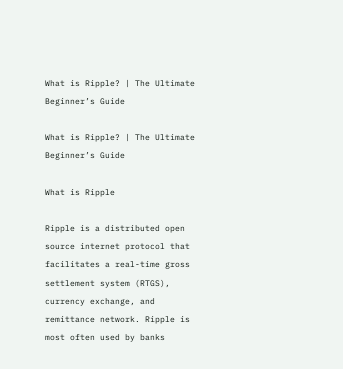What is Ripple? | The Ultimate Beginner’s Guide

What is Ripple? | The Ultimate Beginner’s Guide

What is Ripple

Ripple is a distributed open source internet protocol that facilitates a real-time gross settlement system (RTGS), currency exchange, and remittance network. Ripple is most often used by banks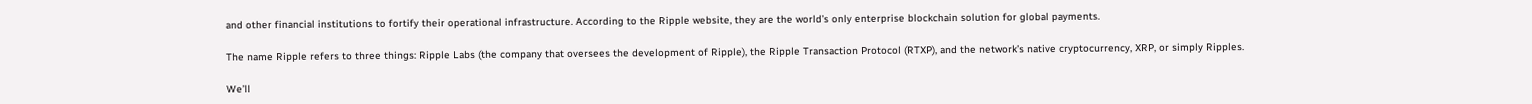and other financial institutions to fortify their operational infrastructure. According to the Ripple website, they are the world’s only enterprise blockchain solution for global payments.

The name Ripple refers to three things: Ripple Labs (the company that oversees the development of Ripple), the Ripple Transaction Protocol (RTXP), and the network’s native cryptocurrency, XRP, or simply Ripples.

We’ll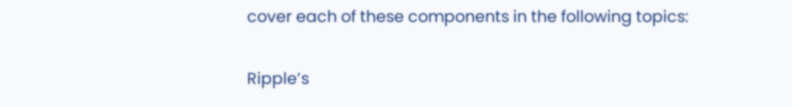cover each of these components in the following topics:

Ripple’s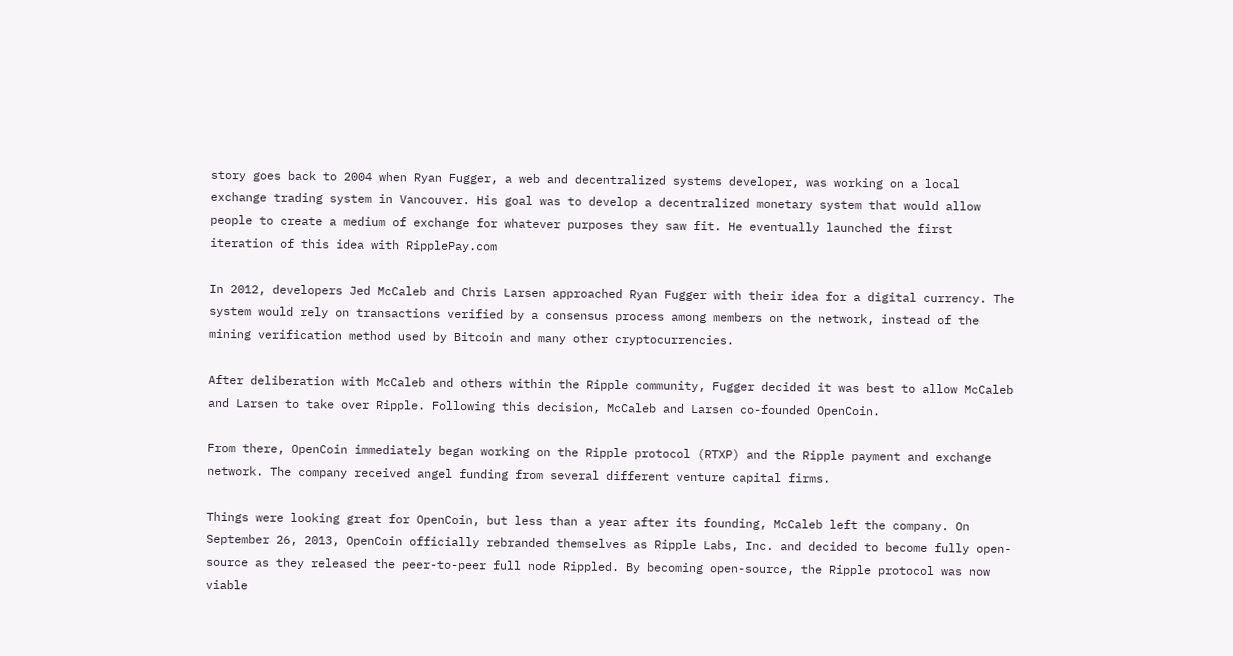story goes back to 2004 when Ryan Fugger, a web and decentralized systems developer, was working on a local exchange trading system in Vancouver. His goal was to develop a decentralized monetary system that would allow people to create a medium of exchange for whatever purposes they saw fit. He eventually launched the first iteration of this idea with RipplePay.com

In 2012, developers Jed McCaleb and Chris Larsen approached Ryan Fugger with their idea for a digital currency. The system would rely on transactions verified by a consensus process among members on the network, instead of the mining verification method used by Bitcoin and many other cryptocurrencies.

After deliberation with McCaleb and others within the Ripple community, Fugger decided it was best to allow McCaleb and Larsen to take over Ripple. Following this decision, McCaleb and Larsen co-founded OpenCoin.

From there, OpenCoin immediately began working on the Ripple protocol (RTXP) and the Ripple payment and exchange network. The company received angel funding from several different venture capital firms.

Things were looking great for OpenCoin, but less than a year after its founding, McCaleb left the company. On September 26, 2013, OpenCoin officially rebranded themselves as Ripple Labs, Inc. and decided to become fully open-source as they released the peer-to-peer full node Rippled. By becoming open-source, the Ripple protocol was now viable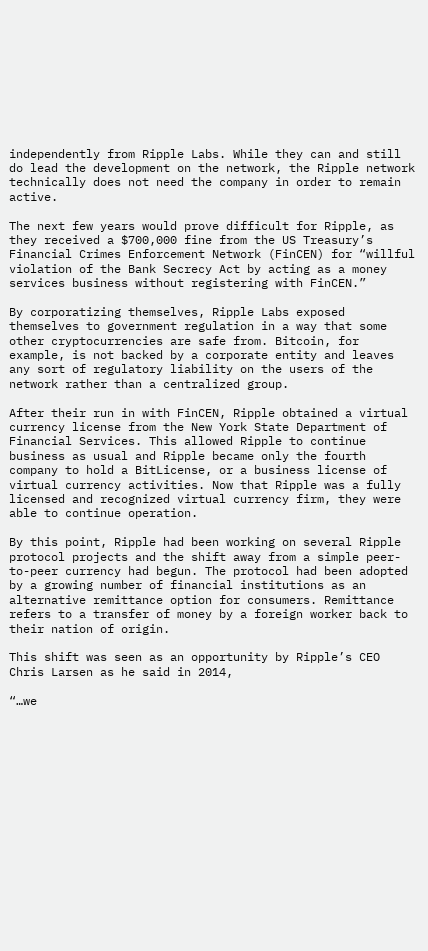independently from Ripple Labs. While they can and still do lead the development on the network, the Ripple network technically does not need the company in order to remain active.

The next few years would prove difficult for Ripple, as they received a $700,000 fine from the US Treasury’s Financial Crimes Enforcement Network (FinCEN) for “willful violation of the Bank Secrecy Act by acting as a money services business without registering with FinCEN.”

By corporatizing themselves, Ripple Labs exposed themselves to government regulation in a way that some other cryptocurrencies are safe from. Bitcoin, for example, is not backed by a corporate entity and leaves any sort of regulatory liability on the users of the network rather than a centralized group.

After their run in with FinCEN, Ripple obtained a virtual currency license from the New York State Department of Financial Services. This allowed Ripple to continue business as usual and Ripple became only the fourth company to hold a BitLicense, or a business license of virtual currency activities. Now that Ripple was a fully licensed and recognized virtual currency firm, they were able to continue operation.

By this point, Ripple had been working on several Ripple protocol projects and the shift away from a simple peer-to-peer currency had begun. The protocol had been adopted by a growing number of financial institutions as an alternative remittance option for consumers. Remittance refers to a transfer of money by a foreign worker back to their nation of origin.

This shift was seen as an opportunity by Ripple’s CEO Chris Larsen as he said in 2014,

“…we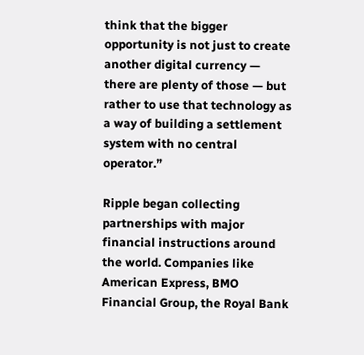think that the bigger opportunity is not just to create another digital currency — there are plenty of those — but rather to use that technology as a way of building a settlement system with no central operator.”

Ripple began collecting partnerships with major financial instructions around the world. Companies like American Express, BMO Financial Group, the Royal Bank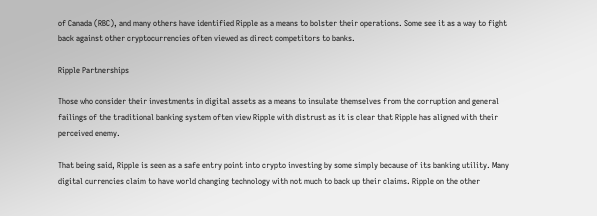of Canada (RBC), and many others have identified Ripple as a means to bolster their operations. Some see it as a way to fight back against other cryptocurrencies often viewed as direct competitors to banks.

Ripple Partnerships

Those who consider their investments in digital assets as a means to insulate themselves from the corruption and general failings of the traditional banking system often view Ripple with distrust as it is clear that Ripple has aligned with their perceived enemy.

That being said, Ripple is seen as a safe entry point into crypto investing by some simply because of its banking utility. Many digital currencies claim to have world changing technology with not much to back up their claims. Ripple on the other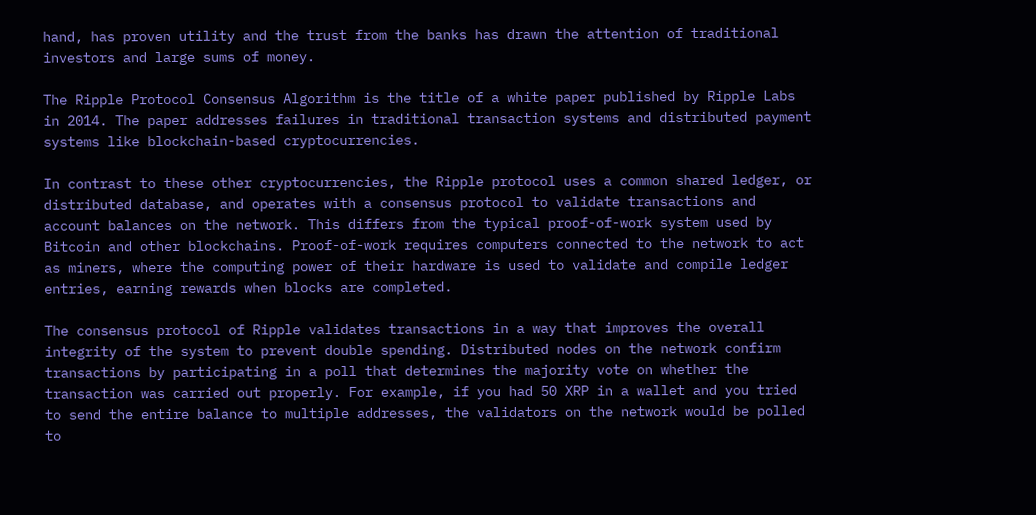hand, has proven utility and the trust from the banks has drawn the attention of traditional investors and large sums of money.

The Ripple Protocol Consensus Algorithm is the title of a white paper published by Ripple Labs in 2014. The paper addresses failures in traditional transaction systems and distributed payment systems like blockchain-based cryptocurrencies.

In contrast to these other cryptocurrencies, the Ripple protocol uses a common shared ledger, or distributed database, and operates with a consensus protocol to validate transactions and account balances on the network. This differs from the typical proof-of-work system used by Bitcoin and other blockchains. Proof-of-work requires computers connected to the network to act as miners, where the computing power of their hardware is used to validate and compile ledger entries, earning rewards when blocks are completed.

The consensus protocol of Ripple validates transactions in a way that improves the overall integrity of the system to prevent double spending. Distributed nodes on the network confirm transactions by participating in a poll that determines the majority vote on whether the transaction was carried out properly. For example, if you had 50 XRP in a wallet and you tried to send the entire balance to multiple addresses, the validators on the network would be polled to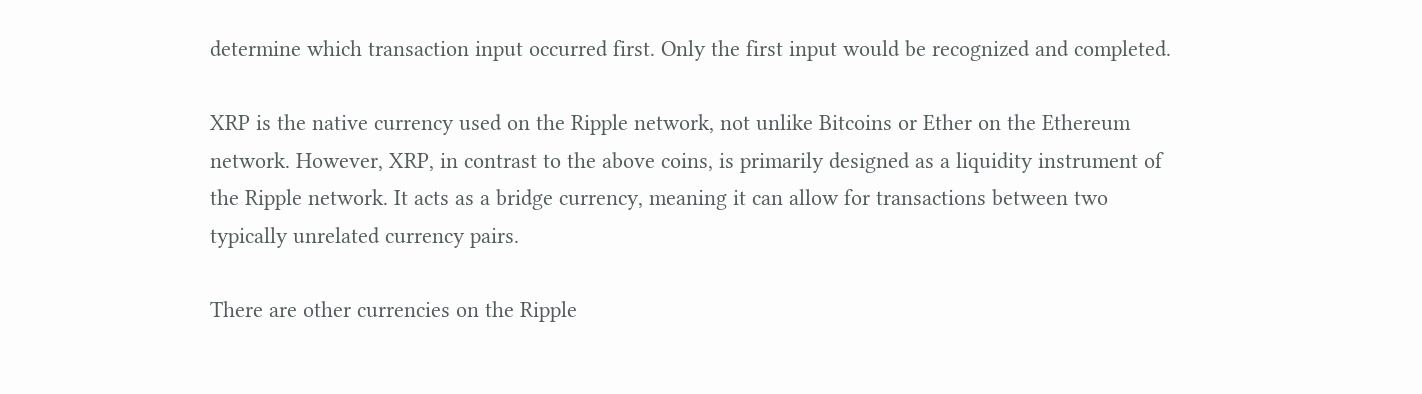determine which transaction input occurred first. Only the first input would be recognized and completed.

XRP is the native currency used on the Ripple network, not unlike Bitcoins or Ether on the Ethereum network. However, XRP, in contrast to the above coins, is primarily designed as a liquidity instrument of the Ripple network. It acts as a bridge currency, meaning it can allow for transactions between two typically unrelated currency pairs.

There are other currencies on the Ripple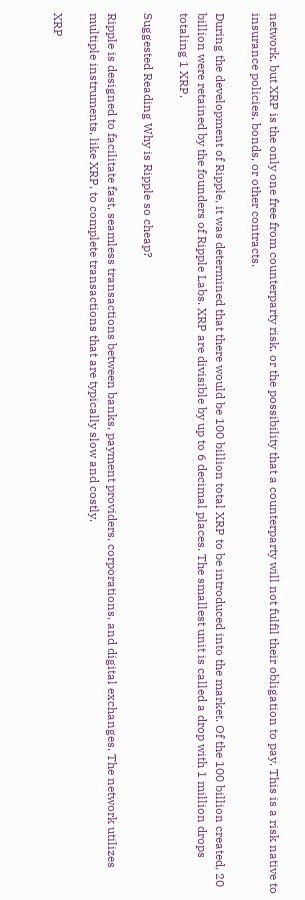network, but XRP is the only one free from counterparty risk, or the possibility that a counterparty will not fulfil their obligation to pay. This is a risk native to insurance policies, bonds, or other contracts.

During the development of Ripple, it was determined that there would be 100 billion total XRP to be introduced into the market. Of the 100 billion created, 20 billion were retained by the founders of Ripple Labs. XRP are divisible by up to 6 decimal places. The smallest unit is called a drop with 1 million drops totaling 1 XRP.

Suggested Reading Why is Ripple so cheap?

Ripple is designed to facilitate fast, seamless transactions between banks, payment providers, corporations, and digital exchanges. The network utilizes multiple instruments, like XRP, to complete transactions that are typically slow and costly.

XRP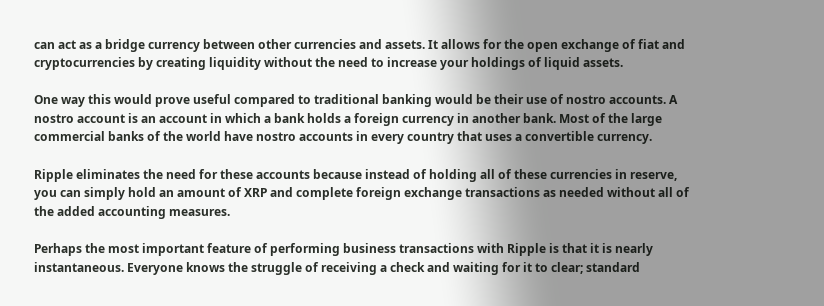can act as a bridge currency between other currencies and assets. It allows for the open exchange of fiat and cryptocurrencies by creating liquidity without the need to increase your holdings of liquid assets.

One way this would prove useful compared to traditional banking would be their use of nostro accounts. A nostro account is an account in which a bank holds a foreign currency in another bank. Most of the large commercial banks of the world have nostro accounts in every country that uses a convertible currency.

Ripple eliminates the need for these accounts because instead of holding all of these currencies in reserve, you can simply hold an amount of XRP and complete foreign exchange transactions as needed without all of the added accounting measures.

Perhaps the most important feature of performing business transactions with Ripple is that it is nearly instantaneous. Everyone knows the struggle of receiving a check and waiting for it to clear; standard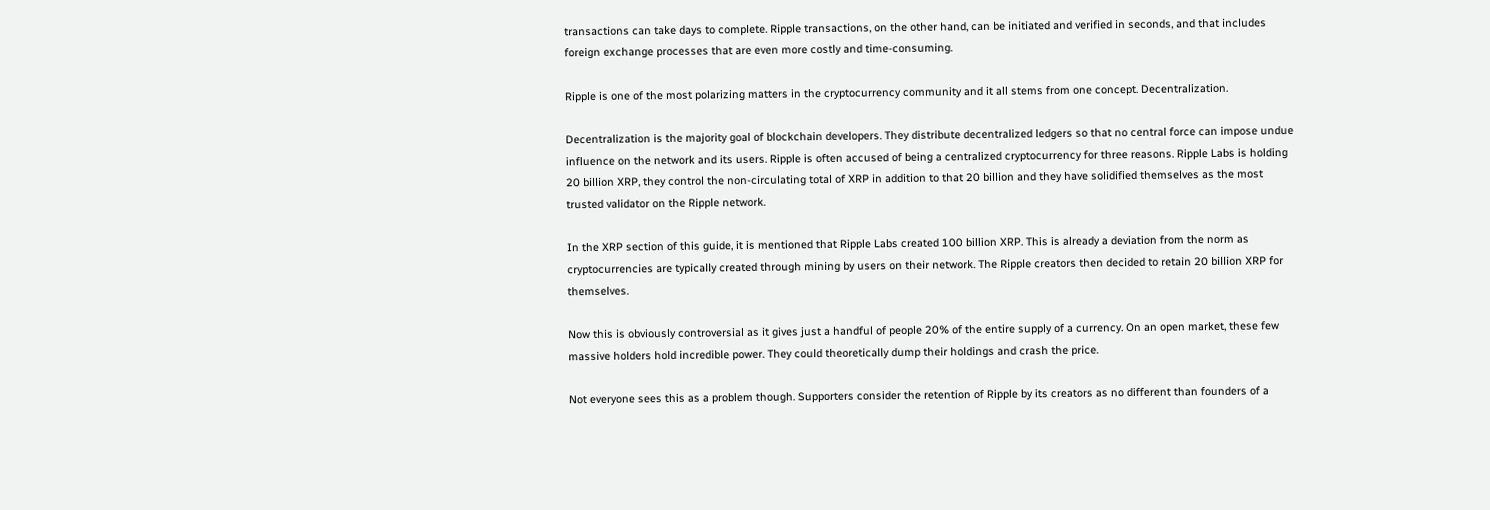transactions can take days to complete. Ripple transactions, on the other hand, can be initiated and verified in seconds, and that includes foreign exchange processes that are even more costly and time-consuming.

Ripple is one of the most polarizing matters in the cryptocurrency community and it all stems from one concept. Decentralization.

Decentralization is the majority goal of blockchain developers. They distribute decentralized ledgers so that no central force can impose undue influence on the network and its users. Ripple is often accused of being a centralized cryptocurrency for three reasons. Ripple Labs is holding 20 billion XRP, they control the non-circulating total of XRP in addition to that 20 billion and they have solidified themselves as the most trusted validator on the Ripple network.

In the XRP section of this guide, it is mentioned that Ripple Labs created 100 billion XRP. This is already a deviation from the norm as cryptocurrencies are typically created through mining by users on their network. The Ripple creators then decided to retain 20 billion XRP for themselves.

Now this is obviously controversial as it gives just a handful of people 20% of the entire supply of a currency. On an open market, these few massive holders hold incredible power. They could theoretically dump their holdings and crash the price.

Not everyone sees this as a problem though. Supporters consider the retention of Ripple by its creators as no different than founders of a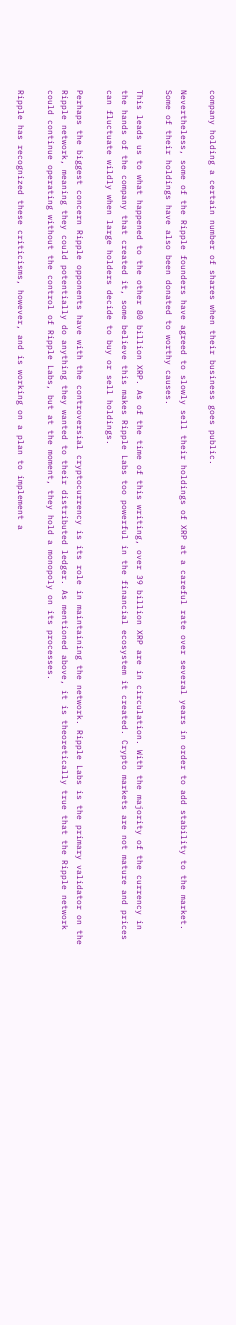company holding a certain number of shares when their business goes public.

Nevertheless, some of the Ripple founders have agreed to slowly sell their holdings of XRP at a careful rate over several years in order to add stability to the market. Some of their holdings have also been donated to worthy causes.

This leads us to what happened to the other 80 billion XRP. As of the time of this writing, over 39 billion XRP are in circulation. With the majority of the currency in the hands of the company that created it, some believe this makes Ripple Labs too powerful in the financial ecosystem it created. Crypto markets are not mature and prices can fluctuate wildly when large holders decide to buy or sell holdings.

Perhaps the biggest concern Ripple opponents have with the controversial cryptocurrency is its role in maintaining the network. Ripple Labs is the primary validator on the Ripple network, meaning they could potentially do anything they wanted to their distributed ledger. As mentioned above, it is theoretically true that the Ripple network could continue operating without the control of Ripple Labs, but at the moment, they hold a monopoly on its processes.

Ripple has recognized these criticisms, however, and is working on a plan to implement a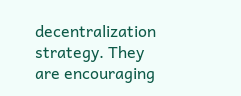decentralization strategy. They are encouraging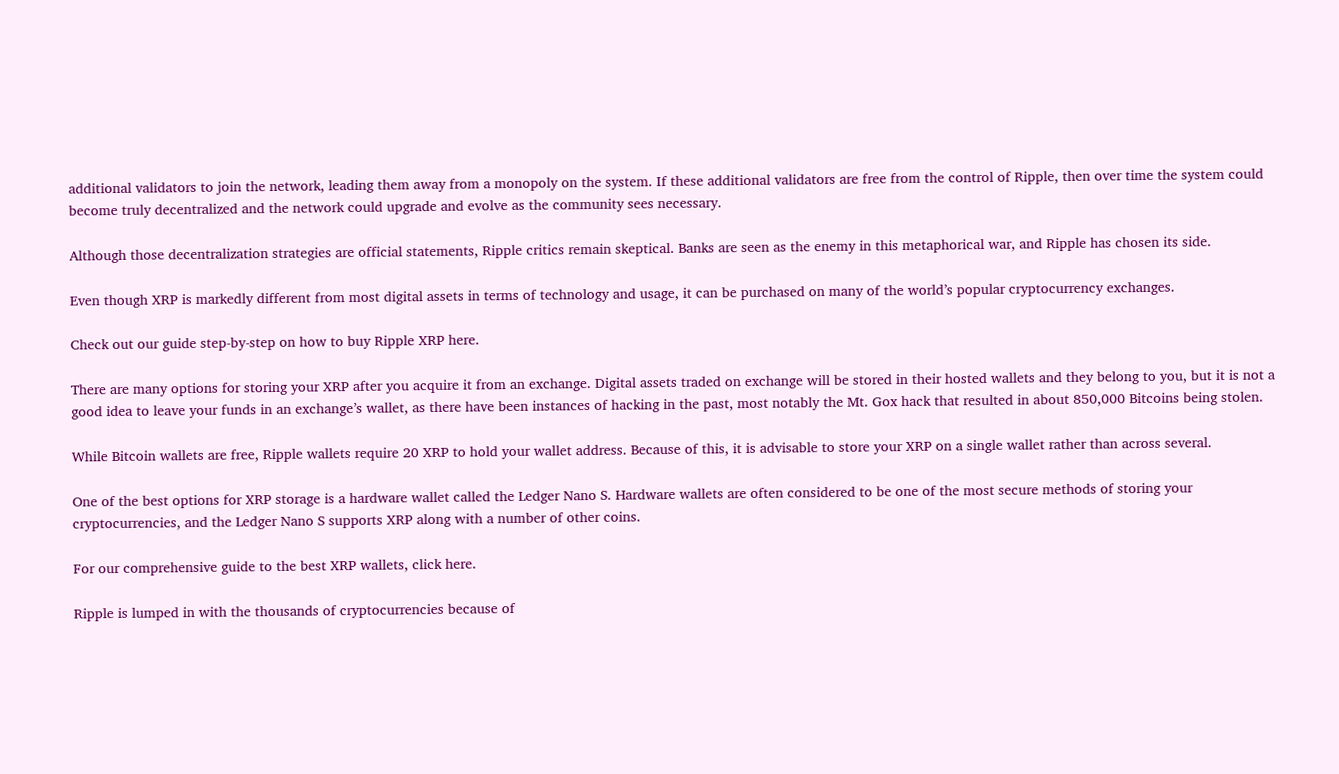additional validators to join the network, leading them away from a monopoly on the system. If these additional validators are free from the control of Ripple, then over time the system could become truly decentralized and the network could upgrade and evolve as the community sees necessary.

Although those decentralization strategies are official statements, Ripple critics remain skeptical. Banks are seen as the enemy in this metaphorical war, and Ripple has chosen its side.

Even though XRP is markedly different from most digital assets in terms of technology and usage, it can be purchased on many of the world’s popular cryptocurrency exchanges.

Check out our guide step-by-step on how to buy Ripple XRP here.

There are many options for storing your XRP after you acquire it from an exchange. Digital assets traded on exchange will be stored in their hosted wallets and they belong to you, but it is not a good idea to leave your funds in an exchange’s wallet, as there have been instances of hacking in the past, most notably the Mt. Gox hack that resulted in about 850,000 Bitcoins being stolen.

While Bitcoin wallets are free, Ripple wallets require 20 XRP to hold your wallet address. Because of this, it is advisable to store your XRP on a single wallet rather than across several.

One of the best options for XRP storage is a hardware wallet called the Ledger Nano S. Hardware wallets are often considered to be one of the most secure methods of storing your cryptocurrencies, and the Ledger Nano S supports XRP along with a number of other coins.

For our comprehensive guide to the best XRP wallets, click here.

Ripple is lumped in with the thousands of cryptocurrencies because of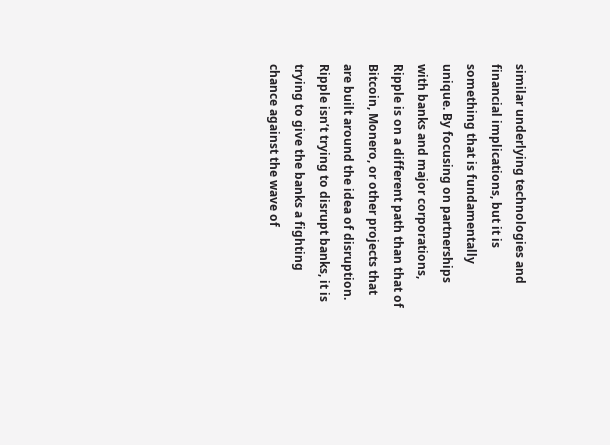similar underlying technologies and financial implications, but it is something that is fundamentally unique. By focusing on partnerships with banks and major corporations, Ripple is on a different path than that of Bitcoin, Monero, or other projects that are built around the idea of disruption. Ripple isn’t trying to disrupt banks, it is trying to give the banks a fighting chance against the wave of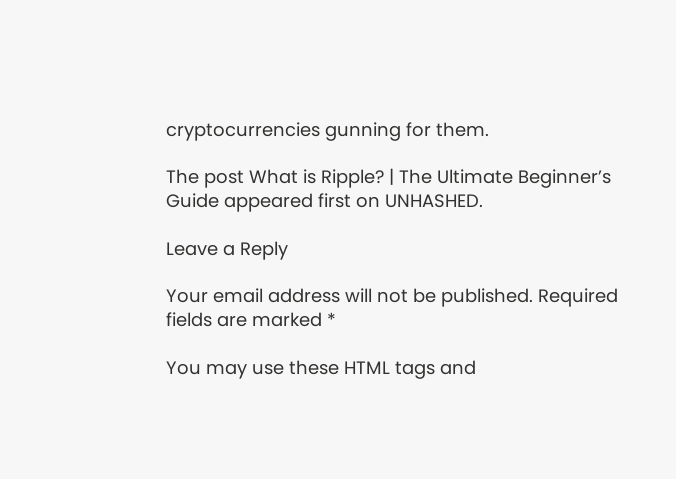cryptocurrencies gunning for them.

The post What is Ripple? | The Ultimate Beginner’s Guide appeared first on UNHASHED.

Leave a Reply

Your email address will not be published. Required fields are marked *

You may use these HTML tags and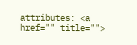attributes: <a href="" title="">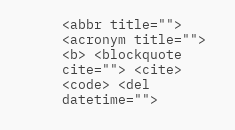<abbr title=""> <acronym title=""> <b> <blockquote cite=""> <cite> <code> <del datetime="">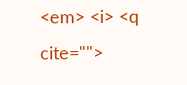<em> <i> <q cite="">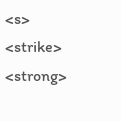<s> <strike> <strong>